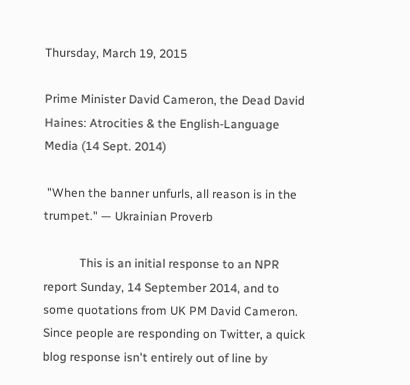Thursday, March 19, 2015

Prime Minister David Cameron, the Dead David Haines: Atrocities & the English-Language Media (14 Sept. 2014)

 "When the banner unfurls, all reason is in the trumpet." — Ukrainian Proverb

            This is an initial response to an NPR report Sunday, 14 September 2014, and to some quotations from UK PM David Cameron. Since people are responding on Twitter, a quick blog response isn't entirely out of line by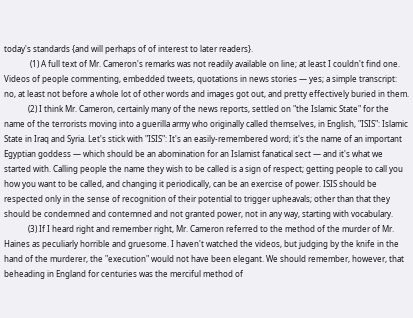today's standards {and will perhaps of of interest to later readers}.
             (1) A full text of Mr. Cameron's remarks was not readily available on line; at least I couldn't find one. Videos of people commenting, embedded tweets, quotations in news stories — yes; a simple transcript: no, at least not before a whole lot of other words and images got out, and pretty effectively buried in them.
            (2) I think Mr. Cameron, certainly many of the news reports, settled on "the Islamic State" for the name of the terrorists moving into a guerilla army who originally called themselves, in English, "ISIS": Islamic State in Iraq and Syria. Let's stick with "ISIS": It's an easily-remembered word; it's the name of an important Egyptian goddess — which should be an abomination for an Islamist fanatical sect — and it's what we started with. Calling people the name they wish to be called is a sign of respect; getting people to call you how you want to be called, and changing it periodically, can be an exercise of power. ISIS should be respected only in the sense of recognition of their potential to trigger upheavals; other than that they should be condemned and contemned and not granted power, not in any way, starting with vocabulary.
            (3) If I heard right and remember right, Mr. Cameron referred to the method of the murder of Mr. Haines as peculiarly horrible and gruesome. I haven't watched the videos, but judging by the knife in the hand of the murderer, the "execution" would not have been elegant. We should remember, however, that beheading in England for centuries was the merciful method of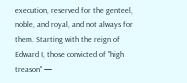execution, reserved for the genteel, noble, and royal, and not always for them. Starting with the reign of Edward I, those convicted of "high treason" —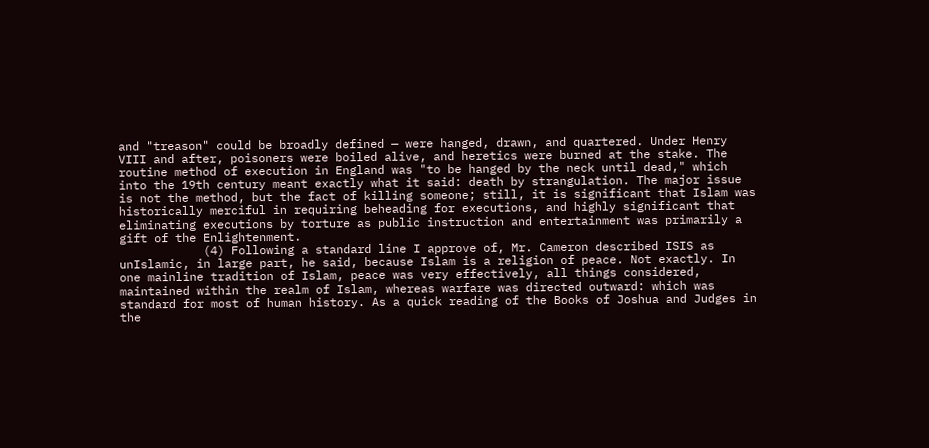and "treason" could be broadly defined — were hanged, drawn, and quartered. Under Henry VIII and after, poisoners were boiled alive, and heretics were burned at the stake. The routine method of execution in England was "to be hanged by the neck until dead," which into the 19th century meant exactly what it said: death by strangulation. The major issue is not the method, but the fact of killing someone; still, it is significant that Islam was historically merciful in requiring beheading for executions, and highly significant that eliminating executions by torture as public instruction and entertainment was primarily a gift of the Enlightenment.
            (4) Following a standard line I approve of, Mr. Cameron described ISIS as unIslamic, in large part, he said, because Islam is a religion of peace. Not exactly. In one mainline tradition of Islam, peace was very effectively, all things considered, maintained within the realm of Islam, whereas warfare was directed outward: which was standard for most of human history. As a quick reading of the Books of Joshua and Judges in the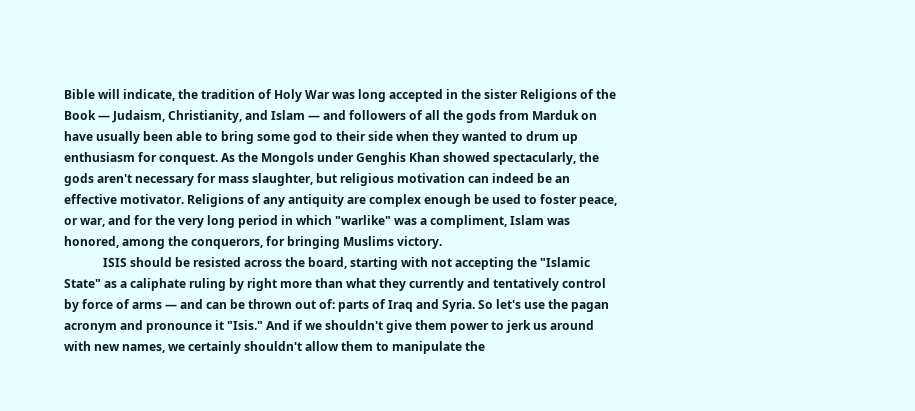Bible will indicate, the tradition of Holy War was long accepted in the sister Religions of the Book — Judaism, Christianity, and Islam — and followers of all the gods from Marduk on have usually been able to bring some god to their side when they wanted to drum up enthusiasm for conquest. As the Mongols under Genghis Khan showed spectacularly, the gods aren't necessary for mass slaughter, but religious motivation can indeed be an effective motivator. Religions of any antiquity are complex enough be used to foster peace, or war, and for the very long period in which "warlike" was a compliment, Islam was honored, among the conquerors, for bringing Muslims victory.
             ISIS should be resisted across the board, starting with not accepting the "Islamic State" as a caliphate ruling by right more than what they currently and tentatively control by force of arms — and can be thrown out of: parts of Iraq and Syria. So let's use the pagan acronym and pronounce it "Isis." And if we shouldn't give them power to jerk us around with new names, we certainly shouldn't allow them to manipulate the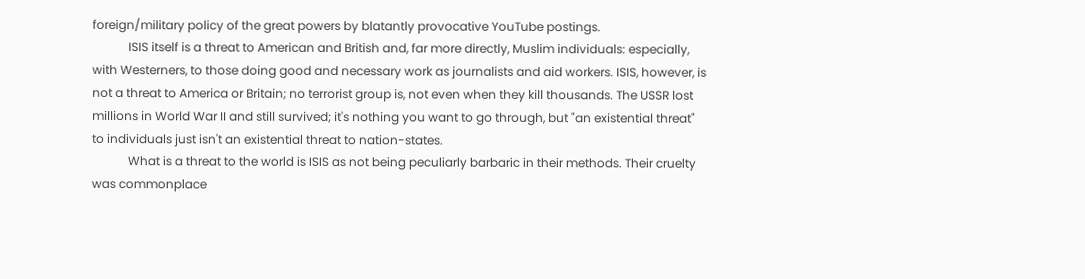foreign/military policy of the great powers by blatantly provocative YouTube postings.
            ISIS itself is a threat to American and British and, far more directly, Muslim individuals: especially, with Westerners, to those doing good and necessary work as journalists and aid workers. ISIS, however, is not a threat to America or Britain; no terrorist group is, not even when they kill thousands. The USSR lost millions in World War II and still survived; it's nothing you want to go through, but "an existential threat" to individuals just isn't an existential threat to nation-states.
            What is a threat to the world is ISIS as not being peculiarly barbaric in their methods. Their cruelty was commonplace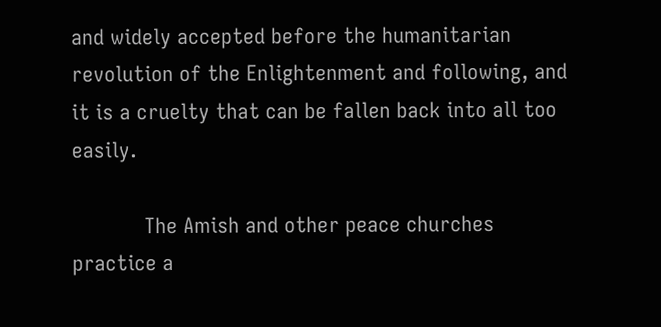and widely accepted before the humanitarian revolution of the Enlightenment and following, and it is a cruelty that can be fallen back into all too easily.

            The Amish and other peace churches practice a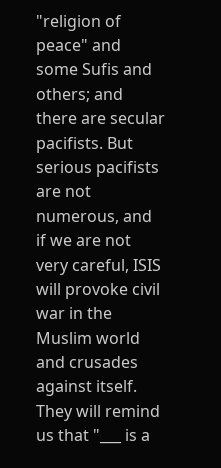"religion of peace" and some Sufis and others; and there are secular pacifists. But serious pacifists are not numerous, and if we are not very careful, ISIS will provoke civil war in the Muslim world and crusades against itself. They will remind us that "___ is a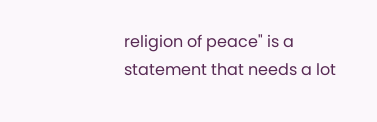religion of peace" is a statement that needs a lot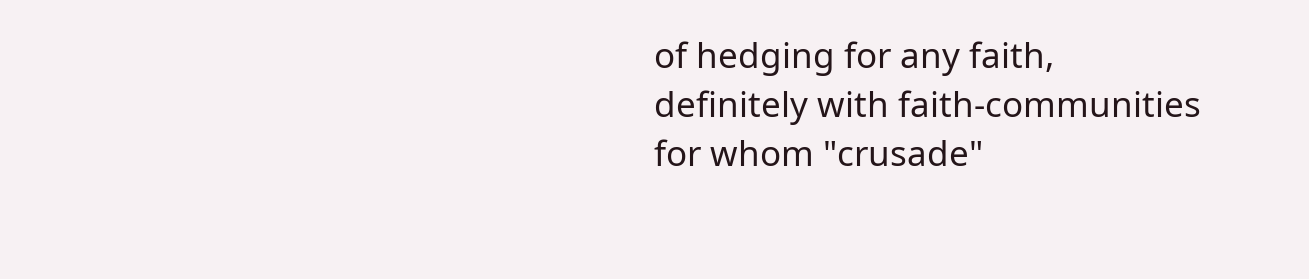of hedging for any faith, definitely with faith-communities for whom "crusade"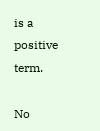is a positive term.

No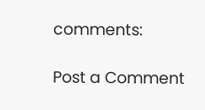comments:

Post a Comment